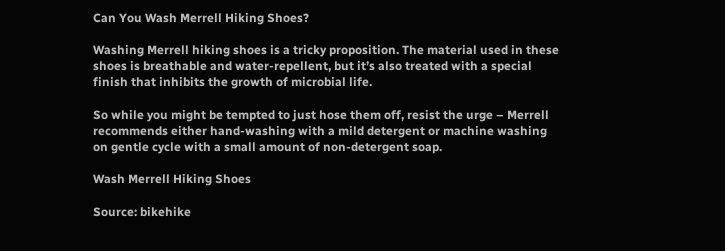Can You Wash Merrell Hiking Shoes?

Washing Merrell hiking shoes is a tricky proposition. The material used in these shoes is breathable and water-repellent, but it’s also treated with a special finish that inhibits the growth of microbial life.

So while you might be tempted to just hose them off, resist the urge – Merrell recommends either hand-washing with a mild detergent or machine washing on gentle cycle with a small amount of non-detergent soap.

Wash Merrell Hiking Shoes

Source: bikehike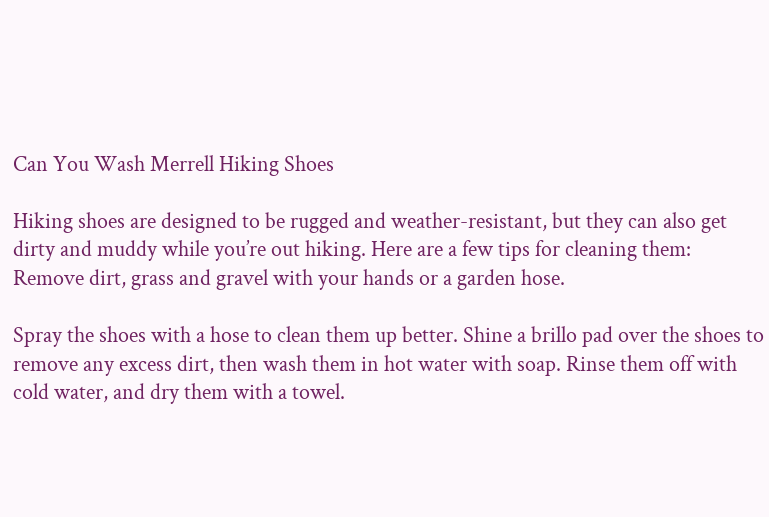Can You Wash Merrell Hiking Shoes

Hiking shoes are designed to be rugged and weather-resistant, but they can also get dirty and muddy while you’re out hiking. Here are a few tips for cleaning them: Remove dirt, grass and gravel with your hands or a garden hose.

Spray the shoes with a hose to clean them up better. Shine a brillo pad over the shoes to remove any excess dirt, then wash them in hot water with soap. Rinse them off with cold water, and dry them with a towel.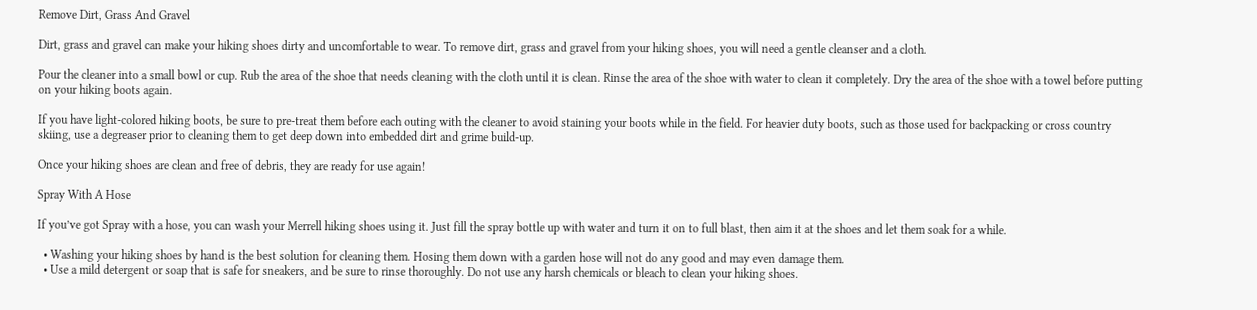Remove Dirt, Grass And Gravel

Dirt, grass and gravel can make your hiking shoes dirty and uncomfortable to wear. To remove dirt, grass and gravel from your hiking shoes, you will need a gentle cleanser and a cloth.

Pour the cleaner into a small bowl or cup. Rub the area of the shoe that needs cleaning with the cloth until it is clean. Rinse the area of the shoe with water to clean it completely. Dry the area of the shoe with a towel before putting on your hiking boots again.

If you have light-colored hiking boots, be sure to pre-treat them before each outing with the cleaner to avoid staining your boots while in the field. For heavier duty boots, such as those used for backpacking or cross country skiing, use a degreaser prior to cleaning them to get deep down into embedded dirt and grime build-up.

Once your hiking shoes are clean and free of debris, they are ready for use again!

Spray With A Hose

If you’ve got Spray with a hose, you can wash your Merrell hiking shoes using it. Just fill the spray bottle up with water and turn it on to full blast, then aim it at the shoes and let them soak for a while.

  • Washing your hiking shoes by hand is the best solution for cleaning them. Hosing them down with a garden hose will not do any good and may even damage them.
  • Use a mild detergent or soap that is safe for sneakers, and be sure to rinse thoroughly. Do not use any harsh chemicals or bleach to clean your hiking shoes.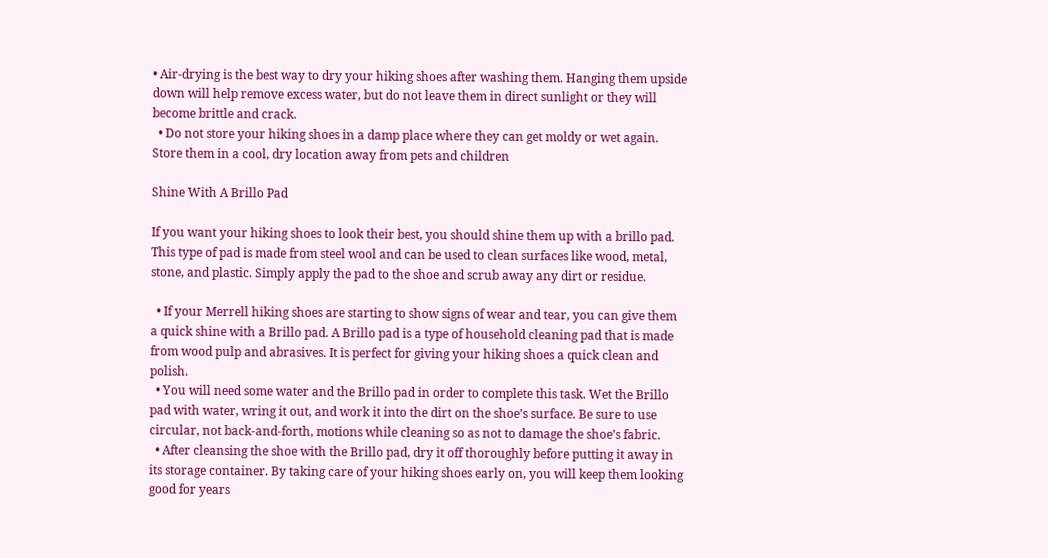• Air-drying is the best way to dry your hiking shoes after washing them. Hanging them upside down will help remove excess water, but do not leave them in direct sunlight or they will become brittle and crack.
  • Do not store your hiking shoes in a damp place where they can get moldy or wet again. Store them in a cool, dry location away from pets and children

Shine With A Brillo Pad

If you want your hiking shoes to look their best, you should shine them up with a brillo pad. This type of pad is made from steel wool and can be used to clean surfaces like wood, metal, stone, and plastic. Simply apply the pad to the shoe and scrub away any dirt or residue.

  • If your Merrell hiking shoes are starting to show signs of wear and tear, you can give them a quick shine with a Brillo pad. A Brillo pad is a type of household cleaning pad that is made from wood pulp and abrasives. It is perfect for giving your hiking shoes a quick clean and polish.
  • You will need some water and the Brillo pad in order to complete this task. Wet the Brillo pad with water, wring it out, and work it into the dirt on the shoe’s surface. Be sure to use circular, not back-and-forth, motions while cleaning so as not to damage the shoe’s fabric.
  • After cleansing the shoe with the Brillo pad, dry it off thoroughly before putting it away in its storage container. By taking care of your hiking shoes early on, you will keep them looking good for years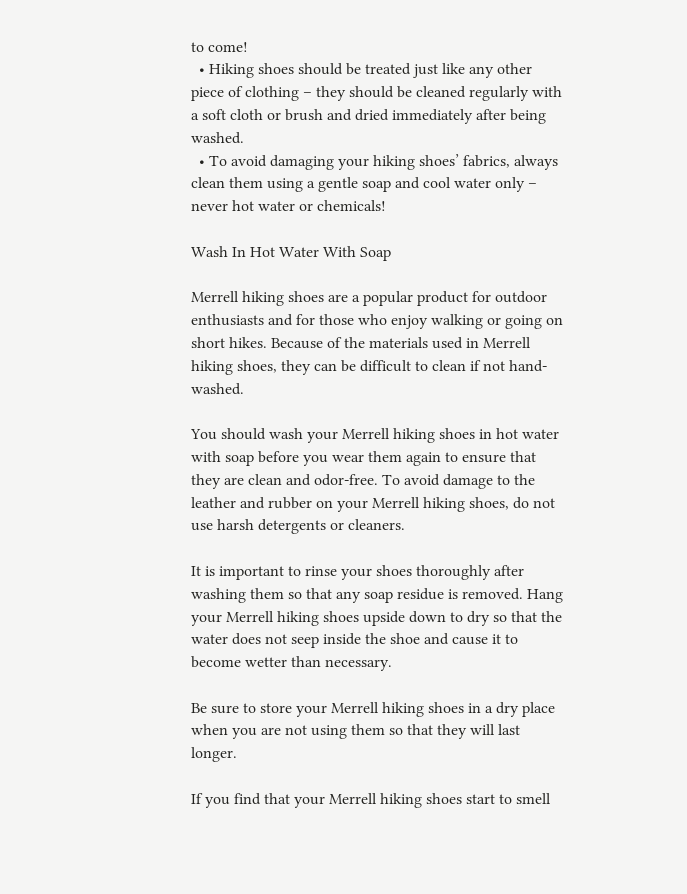to come!
  • Hiking shoes should be treated just like any other piece of clothing – they should be cleaned regularly with a soft cloth or brush and dried immediately after being washed.
  • To avoid damaging your hiking shoes’ fabrics, always clean them using a gentle soap and cool water only – never hot water or chemicals!

Wash In Hot Water With Soap

Merrell hiking shoes are a popular product for outdoor enthusiasts and for those who enjoy walking or going on short hikes. Because of the materials used in Merrell hiking shoes, they can be difficult to clean if not hand-washed.

You should wash your Merrell hiking shoes in hot water with soap before you wear them again to ensure that they are clean and odor-free. To avoid damage to the leather and rubber on your Merrell hiking shoes, do not use harsh detergents or cleaners.

It is important to rinse your shoes thoroughly after washing them so that any soap residue is removed. Hang your Merrell hiking shoes upside down to dry so that the water does not seep inside the shoe and cause it to become wetter than necessary.

Be sure to store your Merrell hiking shoes in a dry place when you are not using them so that they will last longer.

If you find that your Merrell hiking shoes start to smell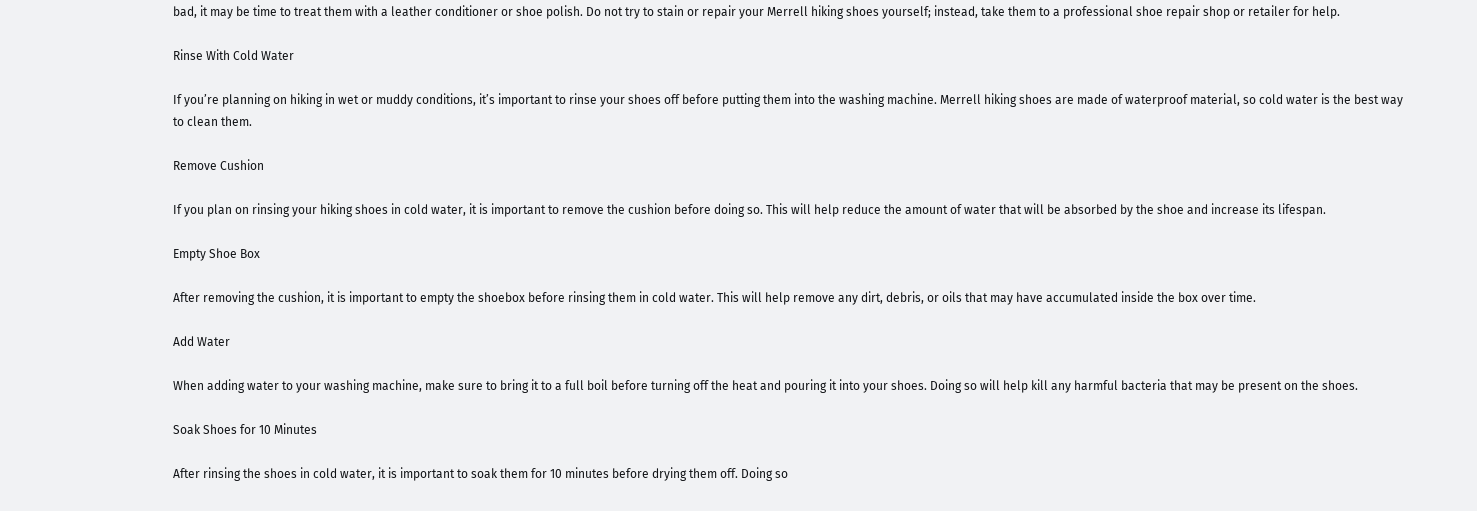bad, it may be time to treat them with a leather conditioner or shoe polish. Do not try to stain or repair your Merrell hiking shoes yourself; instead, take them to a professional shoe repair shop or retailer for help.

Rinse With Cold Water

If you’re planning on hiking in wet or muddy conditions, it’s important to rinse your shoes off before putting them into the washing machine. Merrell hiking shoes are made of waterproof material, so cold water is the best way to clean them.

Remove Cushion

If you plan on rinsing your hiking shoes in cold water, it is important to remove the cushion before doing so. This will help reduce the amount of water that will be absorbed by the shoe and increase its lifespan.

Empty Shoe Box

After removing the cushion, it is important to empty the shoebox before rinsing them in cold water. This will help remove any dirt, debris, or oils that may have accumulated inside the box over time.

Add Water

When adding water to your washing machine, make sure to bring it to a full boil before turning off the heat and pouring it into your shoes. Doing so will help kill any harmful bacteria that may be present on the shoes.

Soak Shoes for 10 Minutes

After rinsing the shoes in cold water, it is important to soak them for 10 minutes before drying them off. Doing so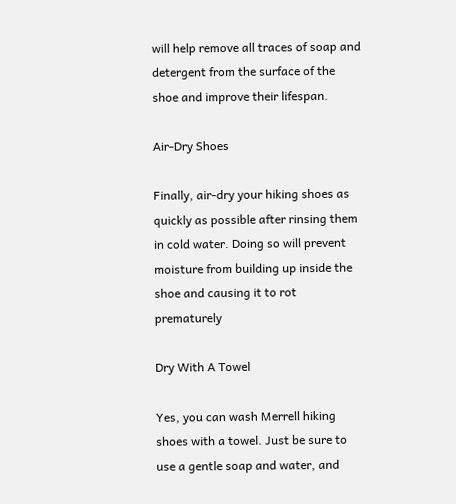will help remove all traces of soap and detergent from the surface of the shoe and improve their lifespan.

Air-Dry Shoes

Finally, air-dry your hiking shoes as quickly as possible after rinsing them in cold water. Doing so will prevent moisture from building up inside the shoe and causing it to rot prematurely

Dry With A Towel

Yes, you can wash Merrell hiking shoes with a towel. Just be sure to use a gentle soap and water, and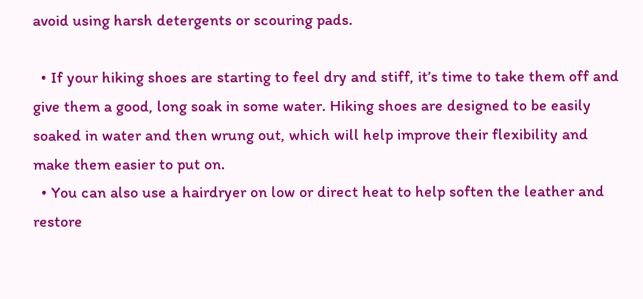avoid using harsh detergents or scouring pads.

  • If your hiking shoes are starting to feel dry and stiff, it’s time to take them off and give them a good, long soak in some water. Hiking shoes are designed to be easily soaked in water and then wrung out, which will help improve their flexibility and make them easier to put on.
  • You can also use a hairdryer on low or direct heat to help soften the leather and restore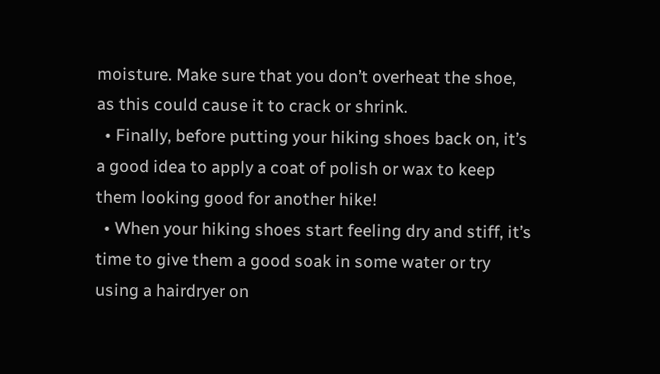moisture. Make sure that you don’t overheat the shoe, as this could cause it to crack or shrink.
  • Finally, before putting your hiking shoes back on, it’s a good idea to apply a coat of polish or wax to keep them looking good for another hike!
  • When your hiking shoes start feeling dry and stiff, it’s time to give them a good soak in some water or try using a hairdryer on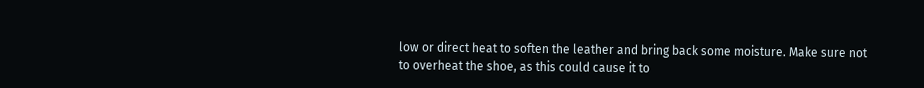low or direct heat to soften the leather and bring back some moisture. Make sure not to overheat the shoe, as this could cause it to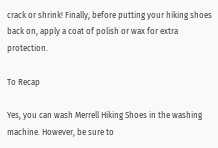crack or shrink! Finally, before putting your hiking shoes back on, apply a coat of polish or wax for extra protection.

To Recap

Yes, you can wash Merrell Hiking Shoes in the washing machine. However, be sure to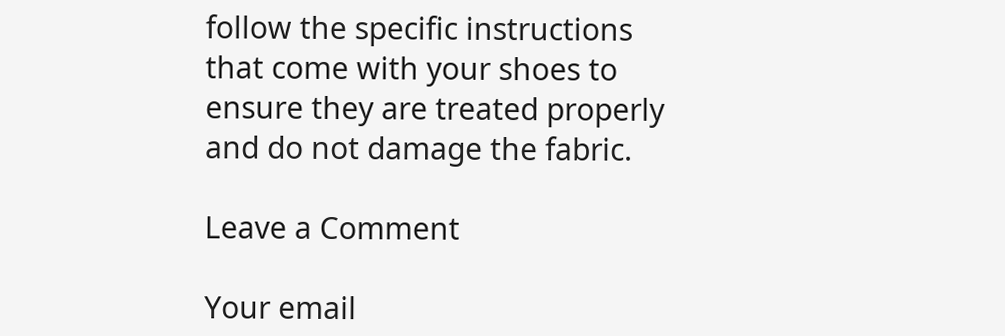follow the specific instructions that come with your shoes to ensure they are treated properly and do not damage the fabric.

Leave a Comment

Your email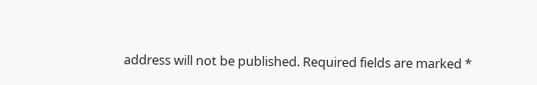address will not be published. Required fields are marked *